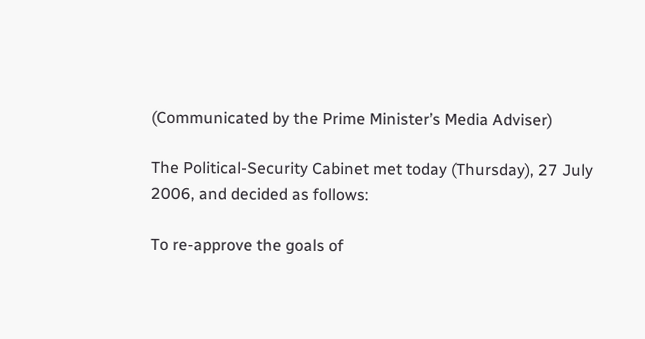(Communicated by the Prime Minister’s Media Adviser)

The Political-Security Cabinet met today (Thursday), 27 July 2006, and decided as follows:

To re-approve the goals of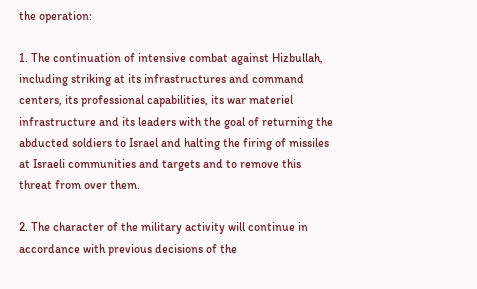the operation:

1. The continuation of intensive combat against Hizbullah, including striking at its infrastructures and command centers, its professional capabilities, its war materiel infrastructure and its leaders with the goal of returning the abducted soldiers to Israel and halting the firing of missiles at Israeli communities and targets and to remove this threat from over them.

2. The character of the military activity will continue in accordance with previous decisions of the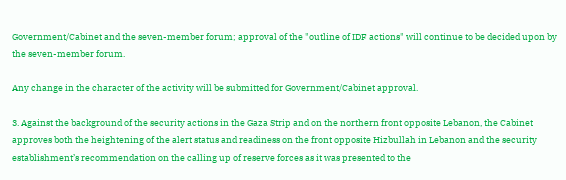Government/Cabinet and the seven-member forum; approval of the "outline of IDF actions" will continue to be decided upon by the seven-member forum.

Any change in the character of the activity will be submitted for Government/Cabinet approval.

3. Against the background of the security actions in the Gaza Strip and on the northern front opposite Lebanon, the Cabinet approves both the heightening of the alert status and readiness on the front opposite Hizbullah in Lebanon and the security establishment’s recommendation on the calling up of reserve forces as it was presented to the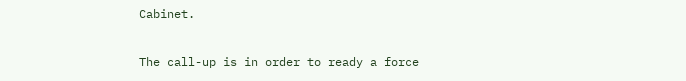Cabinet.

The call-up is in order to ready a force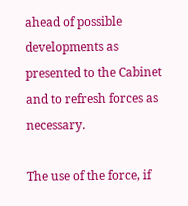ahead of possible developments as presented to the Cabinet and to refresh forces as necessary.

The use of the force, if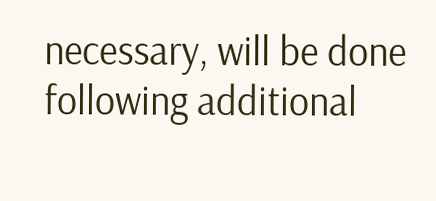necessary, will be done following additional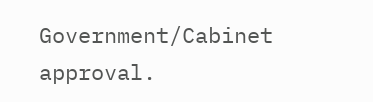Government/Cabinet approval.